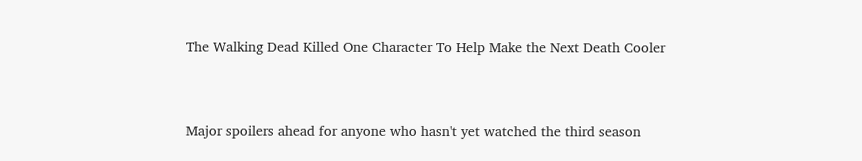The Walking Dead Killed One Character To Help Make the Next Death Cooler


Major spoilers ahead for anyone who hasn't yet watched the third season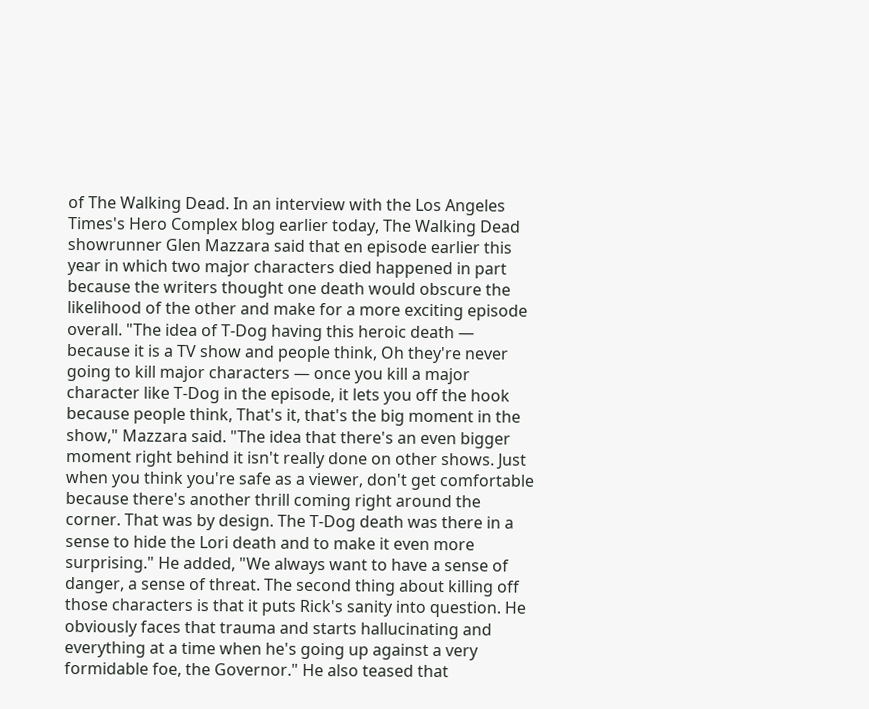of The Walking Dead. In an interview with the Los Angeles Times's Hero Complex blog earlier today, The Walking Dead showrunner Glen Mazzara said that en episode earlier this year in which two major characters died happened in part because the writers thought one death would obscure the likelihood of the other and make for a more exciting episode overall. "The idea of T-Dog having this heroic death — because it is a TV show and people think, Oh they're never going to kill major characters — once you kill a major character like T-Dog in the episode, it lets you off the hook because people think, That's it, that's the big moment in the show," Mazzara said. "The idea that there's an even bigger moment right behind it isn't really done on other shows. Just when you think you're safe as a viewer, don't get comfortable because there's another thrill coming right around the corner. That was by design. The T-Dog death was there in a sense to hide the Lori death and to make it even more surprising." He added, "We always want to have a sense of danger, a sense of threat. The second thing about killing off those characters is that it puts Rick's sanity into question. He obviously faces that trauma and starts hallucinating and everything at a time when he's going up against a very formidable foe, the Governor." He also teased that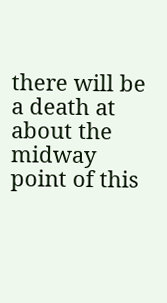there will be a death at about the midway point of this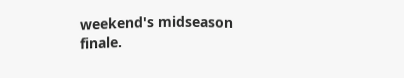weekend's midseason finale.